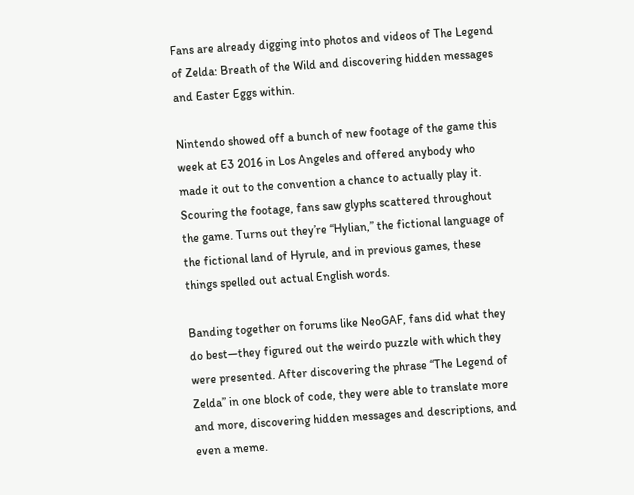Fans are already digging into photos and videos of The Legend of Zelda: Breath of the Wild and discovering hidden messages and Easter Eggs within.

Nintendo showed off a bunch of new footage of the game this week at E3 2016 in Los Angeles and offered anybody who made it out to the convention a chance to actually play it. Scouring the footage, fans saw glyphs scattered throughout the game. Turns out they’re “Hylian,” the fictional language of the fictional land of Hyrule, and in previous games, these things spelled out actual English words.

Banding together on forums like NeoGAF, fans did what they do best—they figured out the weirdo puzzle with which they were presented. After discovering the phrase “The Legend of Zelda” in one block of code, they were able to translate more and more, discovering hidden messages and descriptions, and even a meme.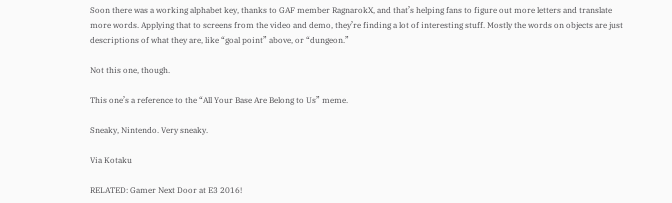Soon there was a working alphabet key, thanks to GAF member RagnarokX, and that’s helping fans to figure out more letters and translate more words. Applying that to screens from the video and demo, they’re finding a lot of interesting stuff. Mostly the words on objects are just descriptions of what they are, like “goal point” above, or “dungeon.”

Not this one, though.

This one’s a reference to the “All Your Base Are Belong to Us” meme.

Sneaky, Nintendo. Very sneaky.

Via Kotaku

RELATED: Gamer Next Door at E3 2016!